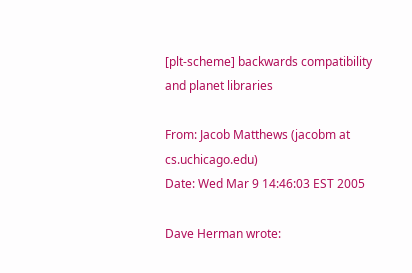[plt-scheme] backwards compatibility and planet libraries

From: Jacob Matthews (jacobm at cs.uchicago.edu)
Date: Wed Mar 9 14:46:03 EST 2005

Dave Herman wrote: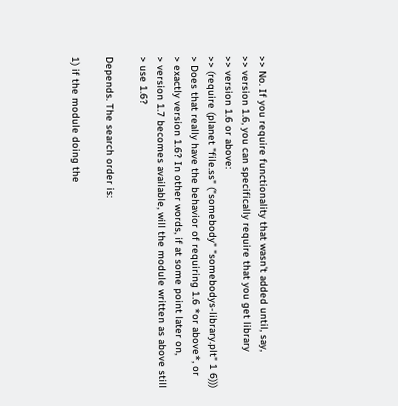>> No. If you require functionality that wasn't added until, say,
>> version 1.6, you can specifically require that you get library
>> version 1.6 or above:
>> (require (planet "file.ss" ("somebody" "somebodys-library.plt" 1 6)))
> Does that really have the behavior of requiring 1.6 *or above*, or
> exactly version 1.6? In other words, if at some point later on,
> version 1.7 becomes available, will the module written as above still
> use 1.6?

Depends. The search order is:

1) if the module doing the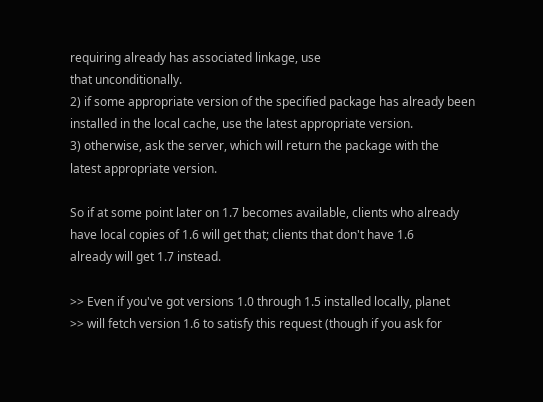requiring already has associated linkage, use
that unconditionally.
2) if some appropriate version of the specified package has already been
installed in the local cache, use the latest appropriate version.
3) otherwise, ask the server, which will return the package with the
latest appropriate version.

So if at some point later on 1.7 becomes available, clients who already
have local copies of 1.6 will get that; clients that don't have 1.6
already will get 1.7 instead.

>> Even if you've got versions 1.0 through 1.5 installed locally, planet
>> will fetch version 1.6 to satisfy this request (though if you ask for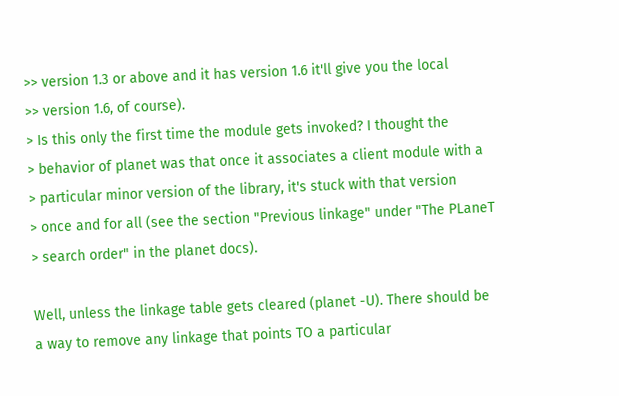>> version 1.3 or above and it has version 1.6 it'll give you the local
>> version 1.6, of course).
> Is this only the first time the module gets invoked? I thought the
> behavior of planet was that once it associates a client module with a
> particular minor version of the library, it's stuck with that version
> once and for all (see the section "Previous linkage" under "The PLaneT
> search order" in the planet docs).

Well, unless the linkage table gets cleared (planet -U). There should be
a way to remove any linkage that points TO a particular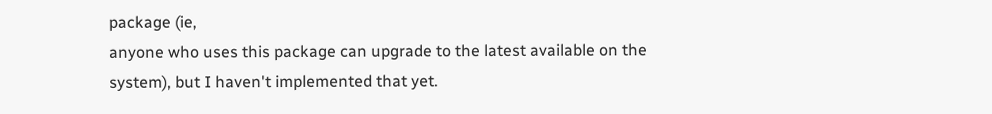package (ie,
anyone who uses this package can upgrade to the latest available on the
system), but I haven't implemented that yet.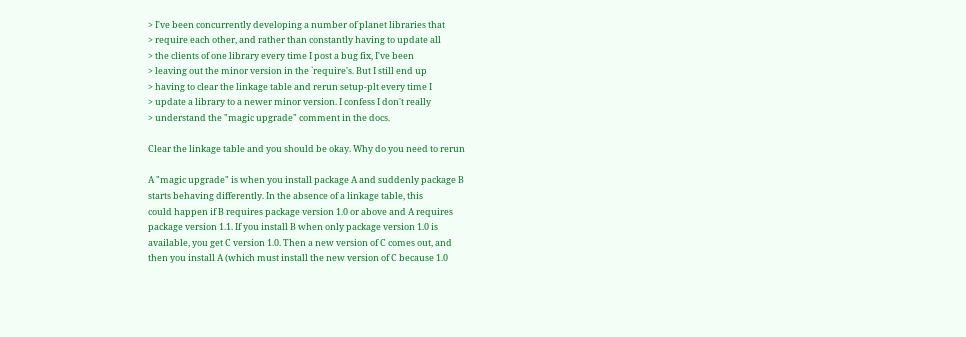> I've been concurrently developing a number of planet libraries that
> require each other, and rather than constantly having to update all
> the clients of one library every time I post a bug fix, I've been
> leaving out the minor version in the `require's. But I still end up
> having to clear the linkage table and rerun setup-plt every time I
> update a library to a newer minor version. I confess I don't really
> understand the "magic upgrade" comment in the docs.

Clear the linkage table and you should be okay. Why do you need to rerun

A "magic upgrade" is when you install package A and suddenly package B
starts behaving differently. In the absence of a linkage table, this
could happen if B requires package version 1.0 or above and A requires
package version 1.1. If you install B when only package version 1.0 is
available, you get C version 1.0. Then a new version of C comes out, and
then you install A (which must install the new version of C because 1.0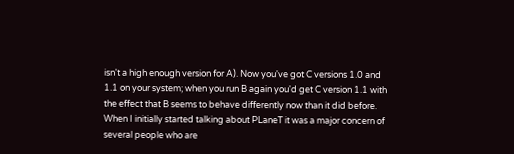isn't a high enough version for A). Now you've got C versions 1.0 and
1.1 on your system; when you run B again you'd get C version 1.1 with
the effect that B seems to behave differently now than it did before.
When I initially started talking about PLaneT it was a major concern of
several people who are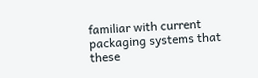familiar with current packaging systems that
these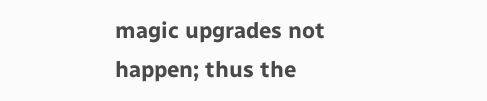magic upgrades not happen; thus the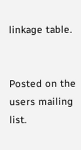linkage table.


Posted on the users mailing list.